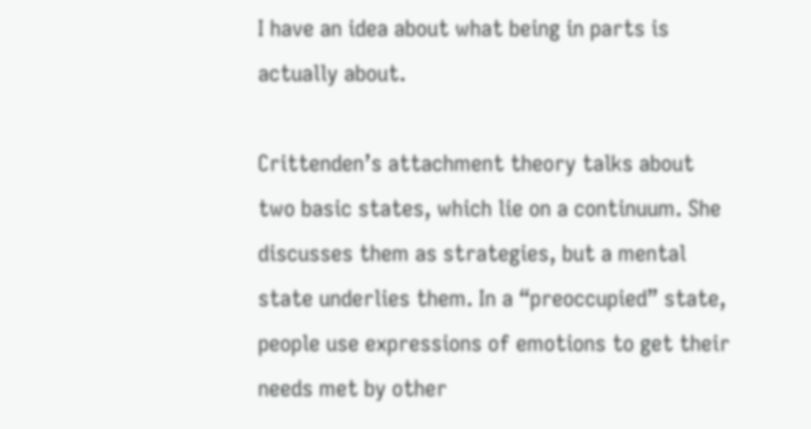I have an idea about what being in parts is actually about.

Crittenden’s attachment theory talks about two basic states, which lie on a continuum. She discusses them as strategies, but a mental state underlies them. In a “preoccupied” state, people use expressions of emotions to get their needs met by other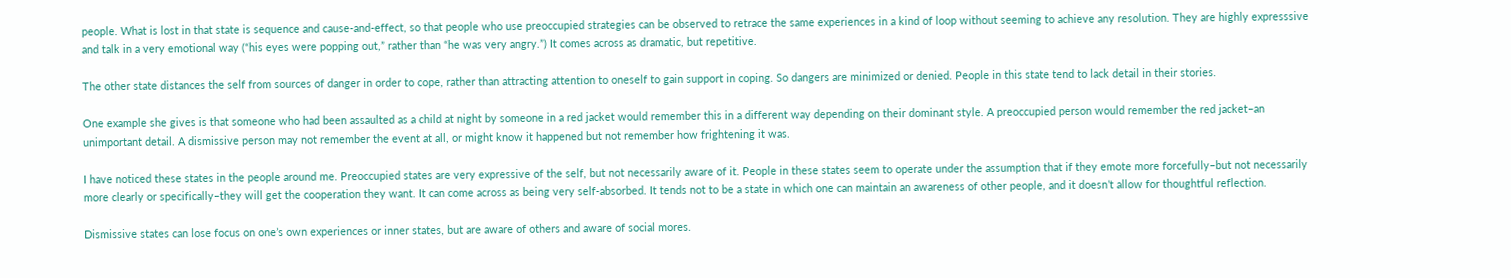people. What is lost in that state is sequence and cause-and-effect, so that people who use preoccupied strategies can be observed to retrace the same experiences in a kind of loop without seeming to achieve any resolution. They are highly expresssive and talk in a very emotional way (“his eyes were popping out,” rather than “he was very angry.”) It comes across as dramatic, but repetitive.

The other state distances the self from sources of danger in order to cope, rather than attracting attention to oneself to gain support in coping. So dangers are minimized or denied. People in this state tend to lack detail in their stories.

One example she gives is that someone who had been assaulted as a child at night by someone in a red jacket would remember this in a different way depending on their dominant style. A preoccupied person would remember the red jacket–an unimportant detail. A dismissive person may not remember the event at all, or might know it happened but not remember how frightening it was.

I have noticed these states in the people around me. Preoccupied states are very expressive of the self, but not necessarily aware of it. People in these states seem to operate under the assumption that if they emote more forcefully–but not necessarily more clearly or specifically–they will get the cooperation they want. It can come across as being very self-absorbed. It tends not to be a state in which one can maintain an awareness of other people, and it doesn’t allow for thoughtful reflection.

Dismissive states can lose focus on one’s own experiences or inner states, but are aware of others and aware of social mores.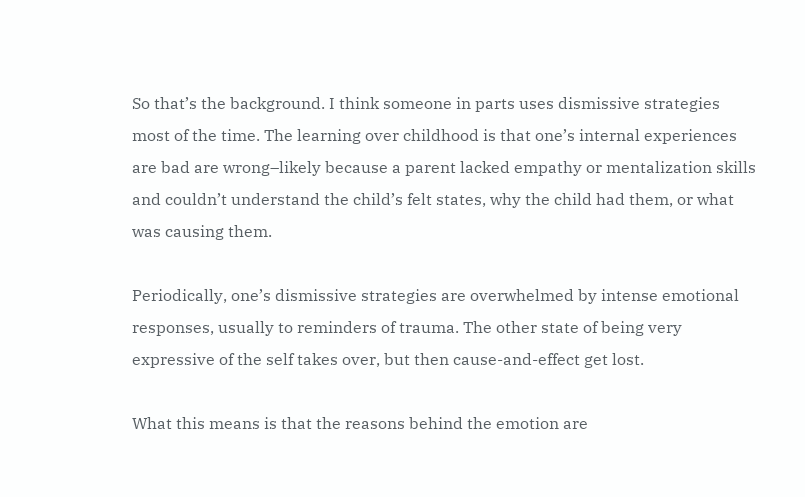So that’s the background. I think someone in parts uses dismissive strategies most of the time. The learning over childhood is that one’s internal experiences are bad are wrong–likely because a parent lacked empathy or mentalization skills and couldn’t understand the child’s felt states, why the child had them, or what was causing them.

Periodically, one’s dismissive strategies are overwhelmed by intense emotional responses, usually to reminders of trauma. The other state of being very expressive of the self takes over, but then cause-and-effect get lost.

What this means is that the reasons behind the emotion are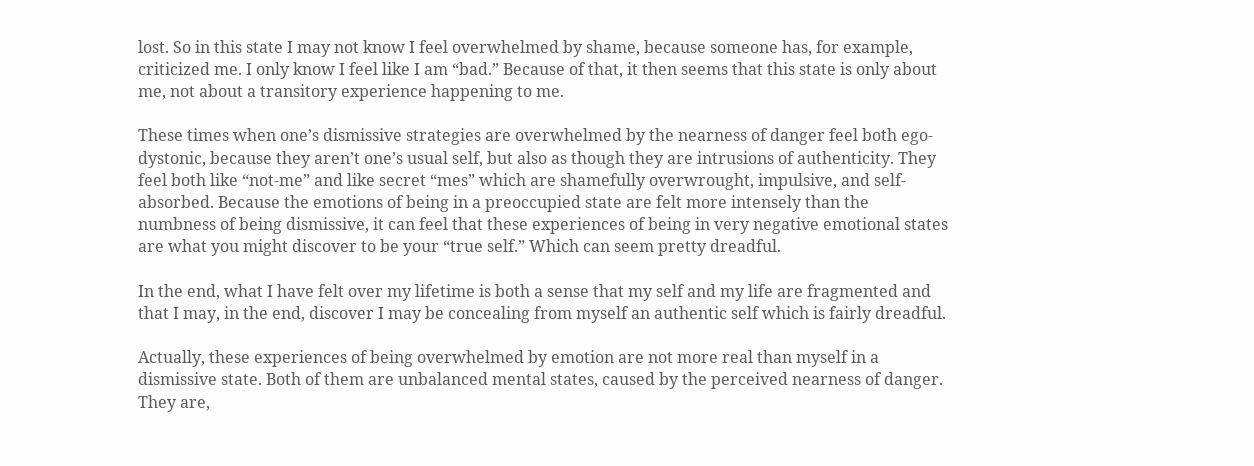lost. So in this state I may not know I feel overwhelmed by shame, because someone has, for example, criticized me. I only know I feel like I am “bad.” Because of that, it then seems that this state is only about me, not about a transitory experience happening to me.

These times when one’s dismissive strategies are overwhelmed by the nearness of danger feel both ego-dystonic, because they aren’t one’s usual self, but also as though they are intrusions of authenticity. They feel both like “not-me” and like secret “mes” which are shamefully overwrought, impulsive, and self-absorbed. Because the emotions of being in a preoccupied state are felt more intensely than the numbness of being dismissive, it can feel that these experiences of being in very negative emotional states are what you might discover to be your “true self.” Which can seem pretty dreadful.

In the end, what I have felt over my lifetime is both a sense that my self and my life are fragmented and that I may, in the end, discover I may be concealing from myself an authentic self which is fairly dreadful.

Actually, these experiences of being overwhelmed by emotion are not more real than myself in a dismissive state. Both of them are unbalanced mental states, caused by the perceived nearness of danger. They are,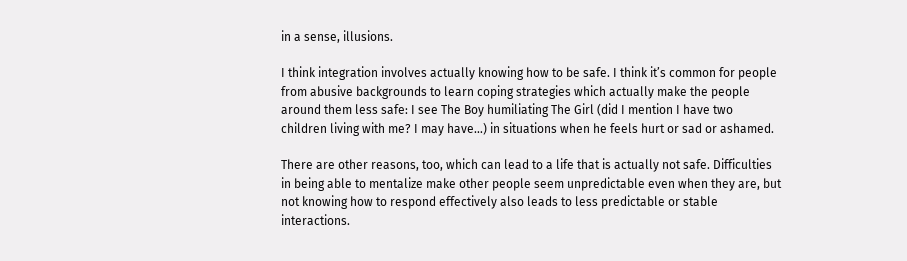in a sense, illusions.

I think integration involves actually knowing how to be safe. I think it’s common for people from abusive backgrounds to learn coping strategies which actually make the people around them less safe: I see The Boy humiliating The Girl (did I mention I have two children living with me? I may have…) in situations when he feels hurt or sad or ashamed.

There are other reasons, too, which can lead to a life that is actually not safe. Difficulties in being able to mentalize make other people seem unpredictable even when they are, but not knowing how to respond effectively also leads to less predictable or stable interactions.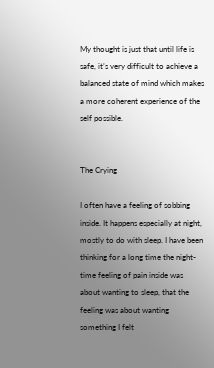My thought is just that until life is safe, it’s very difficult to achieve a balanced state of mind which makes a more coherent experience of the self possible.


The Crying

I often have a feeling of sobbing inside. It happens especially at night, mostly to do with sleep. I have been thinking for a long time the night-time feeling of pain inside was about wanting to sleep, that the feeling was about wanting something I felt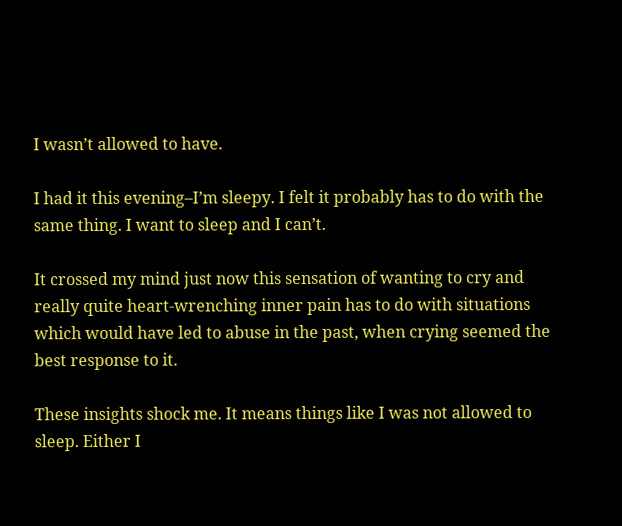I wasn’t allowed to have.

I had it this evening–I’m sleepy. I felt it probably has to do with the same thing. I want to sleep and I can’t.

It crossed my mind just now this sensation of wanting to cry and really quite heart-wrenching inner pain has to do with situations which would have led to abuse in the past, when crying seemed the best response to it.

These insights shock me. It means things like I was not allowed to sleep. Either I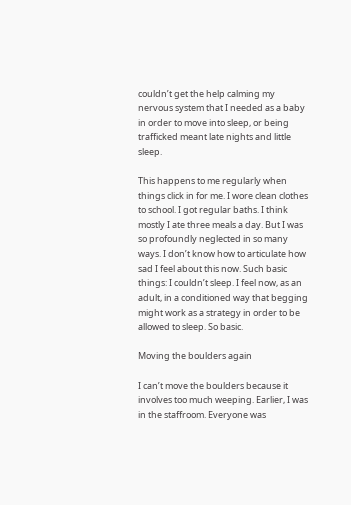couldn’t get the help calming my nervous system that I needed as a baby in order to move into sleep, or being trafficked meant late nights and little sleep.

This happens to me regularly when things click in for me. I wore clean clothes to school. I got regular baths. I think mostly I ate three meals a day. But I was so profoundly neglected in so many ways. I don’t know how to articulate how sad I feel about this now. Such basic things: I couldn’t sleep. I feel now, as an adult, in a conditioned way that begging might work as a strategy in order to be allowed to sleep. So basic.

Moving the boulders again

I can’t move the boulders because it involves too much weeping. Earlier, I was in the staffroom. Everyone was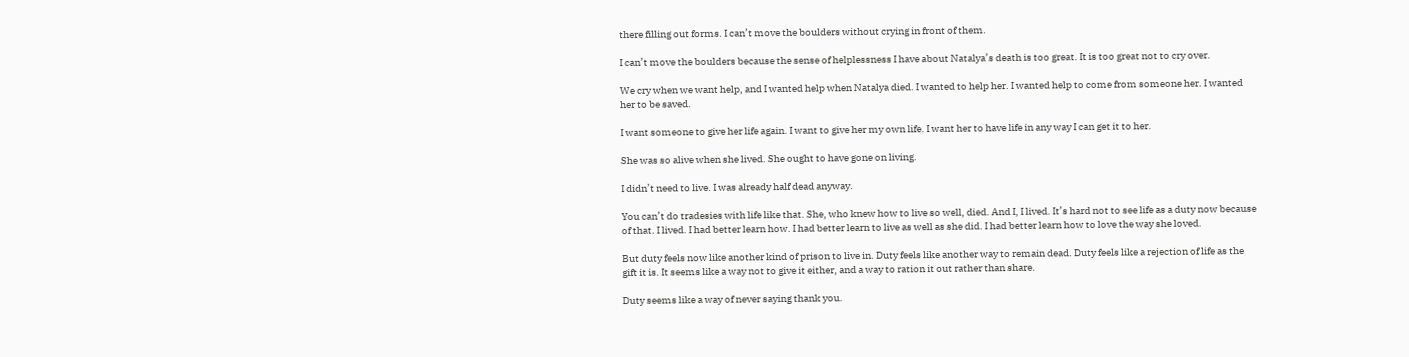there filling out forms. I can’t move the boulders without crying in front of them.

I can’t move the boulders because the sense of helplessness I have about Natalya’s death is too great. It is too great not to cry over.

We cry when we want help, and I wanted help when Natalya died. I wanted to help her. I wanted help to come from someone her. I wanted her to be saved.

I want someone to give her life again. I want to give her my own life. I want her to have life in any way I can get it to her.

She was so alive when she lived. She ought to have gone on living.

I didn’t need to live. I was already half dead anyway.

You can’t do tradesies with life like that. She, who knew how to live so well, died. And I, I lived. It’s hard not to see life as a duty now because of that. I lived. I had better learn how. I had better learn to live as well as she did. I had better learn how to love the way she loved.

But duty feels now like another kind of prison to live in. Duty feels like another way to remain dead. Duty feels like a rejection of life as the gift it is. It seems like a way not to give it either, and a way to ration it out rather than share.

Duty seems like a way of never saying thank you.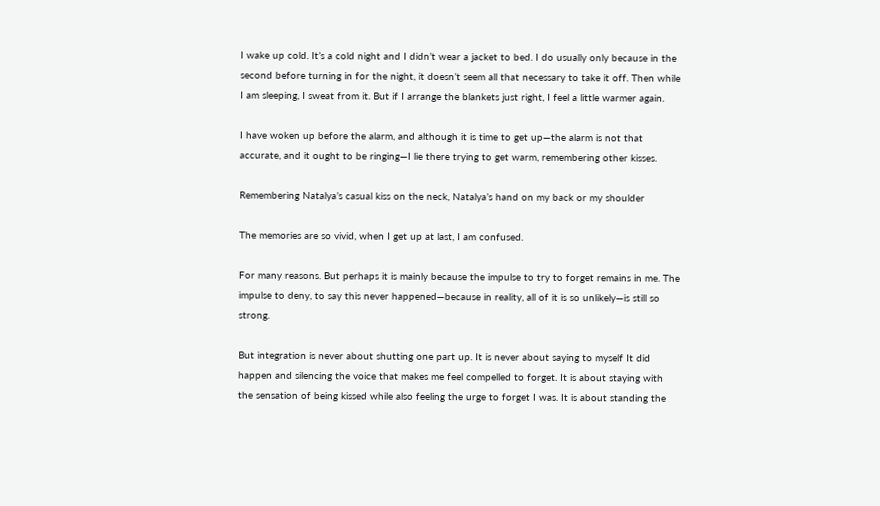I wake up cold. It’s a cold night and I didn’t wear a jacket to bed. I do usually only because in the second before turning in for the night, it doesn’t seem all that necessary to take it off. Then while I am sleeping, I sweat from it. But if I arrange the blankets just right, I feel a little warmer again.

I have woken up before the alarm, and although it is time to get up—the alarm is not that accurate, and it ought to be ringing—I lie there trying to get warm, remembering other kisses.

Remembering Natalya’s casual kiss on the neck, Natalya’s hand on my back or my shoulder

The memories are so vivid, when I get up at last, I am confused.

For many reasons. But perhaps it is mainly because the impulse to try to forget remains in me. The impulse to deny, to say this never happened—because in reality, all of it is so unlikely—is still so strong.

But integration is never about shutting one part up. It is never about saying to myself It did happen and silencing the voice that makes me feel compelled to forget. It is about staying with the sensation of being kissed while also feeling the urge to forget I was. It is about standing the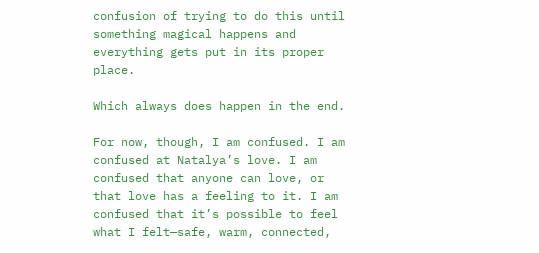confusion of trying to do this until something magical happens and everything gets put in its proper place.

Which always does happen in the end.

For now, though, I am confused. I am confused at Natalya’s love. I am confused that anyone can love, or that love has a feeling to it. I am confused that it’s possible to feel what I felt—safe, warm, connected,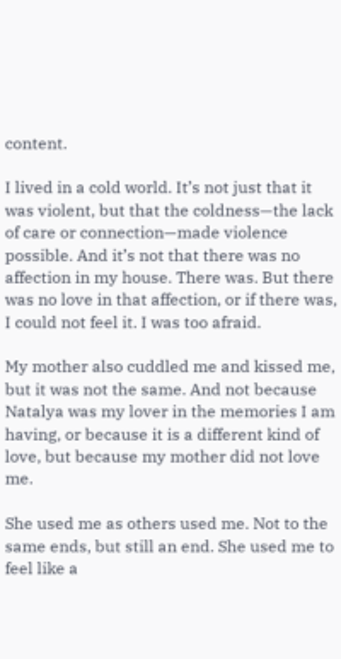content.

I lived in a cold world. It’s not just that it was violent, but that the coldness—the lack of care or connection—made violence possible. And it’s not that there was no affection in my house. There was. But there was no love in that affection, or if there was, I could not feel it. I was too afraid.

My mother also cuddled me and kissed me, but it was not the same. And not because Natalya was my lover in the memories I am having, or because it is a different kind of love, but because my mother did not love me.

She used me as others used me. Not to the same ends, but still an end. She used me to feel like a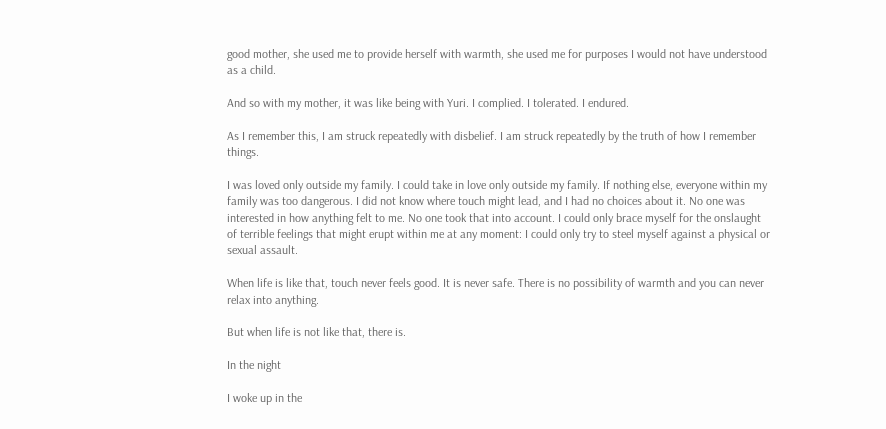good mother, she used me to provide herself with warmth, she used me for purposes I would not have understood as a child.

And so with my mother, it was like being with Yuri. I complied. I tolerated. I endured.

As I remember this, I am struck repeatedly with disbelief. I am struck repeatedly by the truth of how I remember things.

I was loved only outside my family. I could take in love only outside my family. If nothing else, everyone within my family was too dangerous. I did not know where touch might lead, and I had no choices about it. No one was interested in how anything felt to me. No one took that into account. I could only brace myself for the onslaught of terrible feelings that might erupt within me at any moment: I could only try to steel myself against a physical or sexual assault.

When life is like that, touch never feels good. It is never safe. There is no possibility of warmth and you can never relax into anything.

But when life is not like that, there is.

In the night

I woke up in the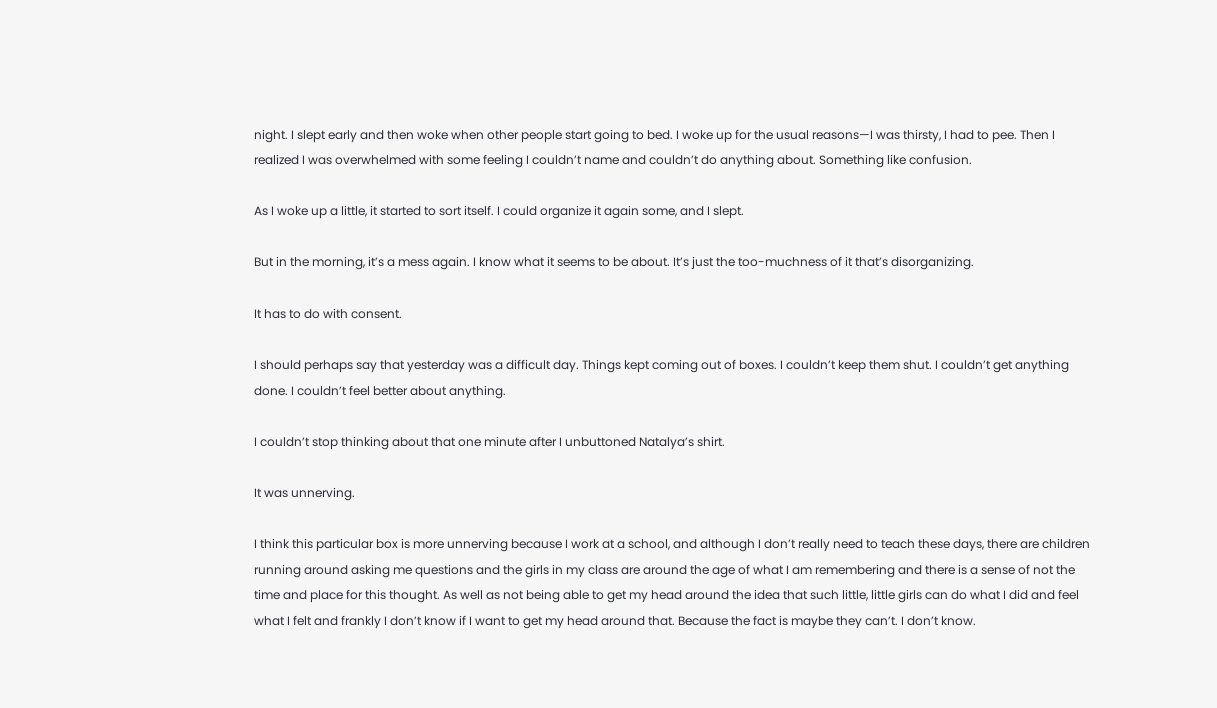night. I slept early and then woke when other people start going to bed. I woke up for the usual reasons—I was thirsty, I had to pee. Then I realized I was overwhelmed with some feeling I couldn’t name and couldn’t do anything about. Something like confusion.

As I woke up a little, it started to sort itself. I could organize it again some, and I slept.

But in the morning, it’s a mess again. I know what it seems to be about. It’s just the too-muchness of it that’s disorganizing.

It has to do with consent.

I should perhaps say that yesterday was a difficult day. Things kept coming out of boxes. I couldn’t keep them shut. I couldn’t get anything done. I couldn’t feel better about anything.

I couldn’t stop thinking about that one minute after I unbuttoned Natalya’s shirt.

It was unnerving.

I think this particular box is more unnerving because I work at a school, and although I don’t really need to teach these days, there are children running around asking me questions and the girls in my class are around the age of what I am remembering and there is a sense of not the time and place for this thought. As well as not being able to get my head around the idea that such little, little girls can do what I did and feel what I felt and frankly I don’t know if I want to get my head around that. Because the fact is maybe they can’t. I don’t know.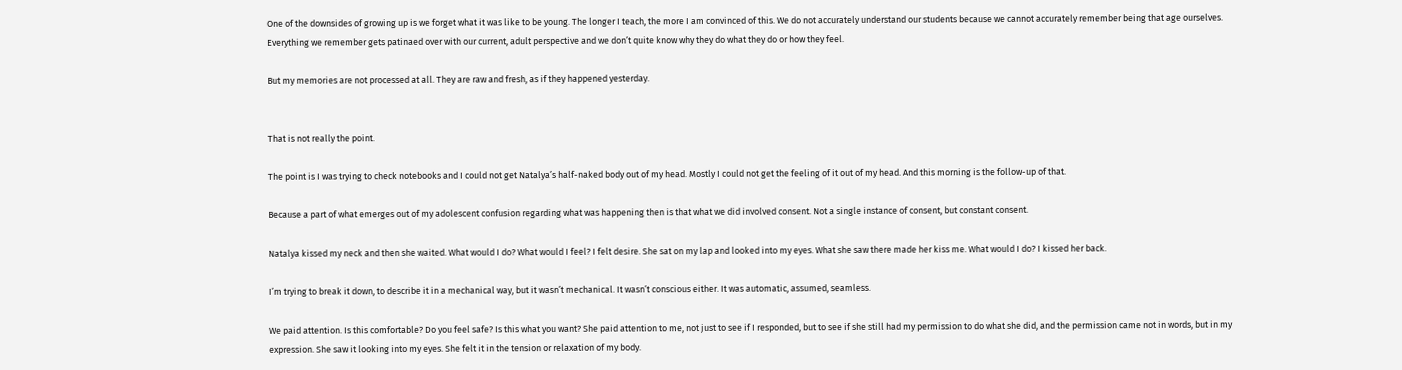One of the downsides of growing up is we forget what it was like to be young. The longer I teach, the more I am convinced of this. We do not accurately understand our students because we cannot accurately remember being that age ourselves. Everything we remember gets patinaed over with our current, adult perspective and we don’t quite know why they do what they do or how they feel.

But my memories are not processed at all. They are raw and fresh, as if they happened yesterday.


That is not really the point.

The point is I was trying to check notebooks and I could not get Natalya’s half-naked body out of my head. Mostly I could not get the feeling of it out of my head. And this morning is the follow-up of that.

Because a part of what emerges out of my adolescent confusion regarding what was happening then is that what we did involved consent. Not a single instance of consent, but constant consent.

Natalya kissed my neck and then she waited. What would I do? What would I feel? I felt desire. She sat on my lap and looked into my eyes. What she saw there made her kiss me. What would I do? I kissed her back.

I’m trying to break it down, to describe it in a mechanical way, but it wasn’t mechanical. It wasn’t conscious either. It was automatic, assumed, seamless.

We paid attention. Is this comfortable? Do you feel safe? Is this what you want? She paid attention to me, not just to see if I responded, but to see if she still had my permission to do what she did, and the permission came not in words, but in my expression. She saw it looking into my eyes. She felt it in the tension or relaxation of my body.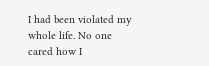I had been violated my whole life. No one cared how I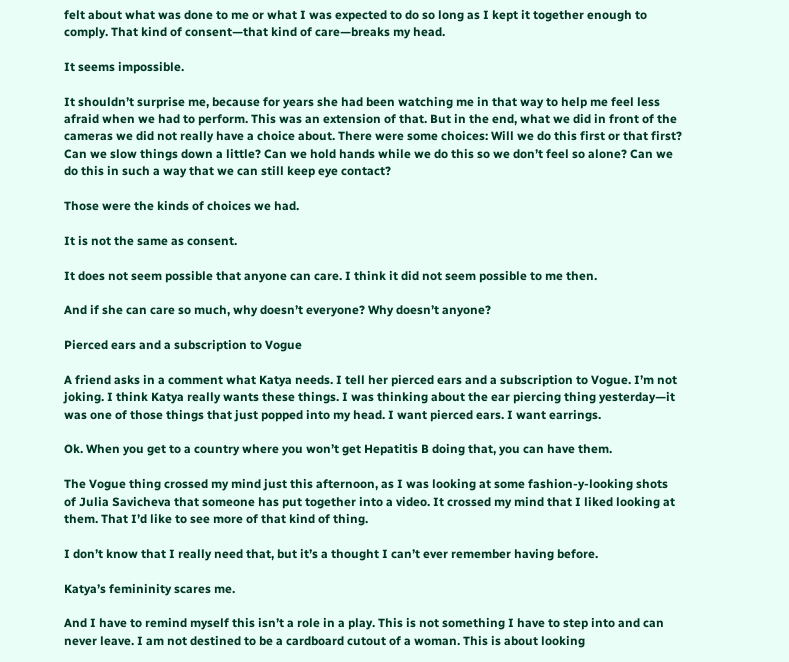felt about what was done to me or what I was expected to do so long as I kept it together enough to comply. That kind of consent—that kind of care—breaks my head.

It seems impossible.

It shouldn’t surprise me, because for years she had been watching me in that way to help me feel less afraid when we had to perform. This was an extension of that. But in the end, what we did in front of the cameras we did not really have a choice about. There were some choices: Will we do this first or that first? Can we slow things down a little? Can we hold hands while we do this so we don’t feel so alone? Can we do this in such a way that we can still keep eye contact?

Those were the kinds of choices we had.

It is not the same as consent.

It does not seem possible that anyone can care. I think it did not seem possible to me then.

And if she can care so much, why doesn’t everyone? Why doesn’t anyone?

Pierced ears and a subscription to Vogue

A friend asks in a comment what Katya needs. I tell her pierced ears and a subscription to Vogue. I’m not joking. I think Katya really wants these things. I was thinking about the ear piercing thing yesterday—it was one of those things that just popped into my head. I want pierced ears. I want earrings.

Ok. When you get to a country where you won’t get Hepatitis B doing that, you can have them.

The Vogue thing crossed my mind just this afternoon, as I was looking at some fashion-y-looking shots of Julia Savicheva that someone has put together into a video. It crossed my mind that I liked looking at them. That I’d like to see more of that kind of thing.

I don’t know that I really need that, but it’s a thought I can’t ever remember having before.

Katya’s femininity scares me.

And I have to remind myself this isn’t a role in a play. This is not something I have to step into and can never leave. I am not destined to be a cardboard cutout of a woman. This is about looking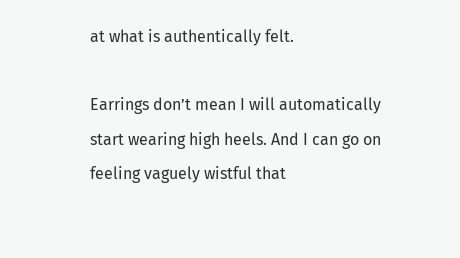at what is authentically felt.

Earrings don’t mean I will automatically start wearing high heels. And I can go on feeling vaguely wistful that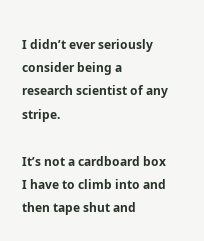I didn’t ever seriously consider being a research scientist of any stripe.

It’s not a cardboard box I have to climb into and then tape shut and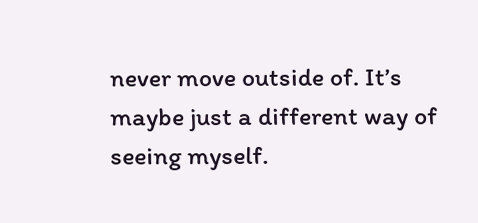never move outside of. It’s maybe just a different way of seeing myself.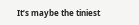It’s maybe the tiniest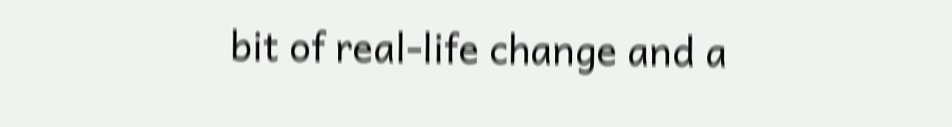bit of real-life change and a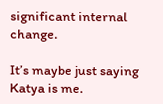significant internal change.

It’s maybe just saying Katya is me.